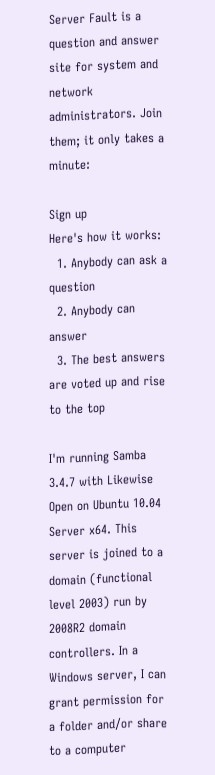Server Fault is a question and answer site for system and network administrators. Join them; it only takes a minute:

Sign up
Here's how it works:
  1. Anybody can ask a question
  2. Anybody can answer
  3. The best answers are voted up and rise to the top

I'm running Samba 3.4.7 with Likewise Open on Ubuntu 10.04 Server x64. This server is joined to a domain (functional level 2003) run by 2008R2 domain controllers. In a Windows server, I can grant permission for a folder and/or share to a computer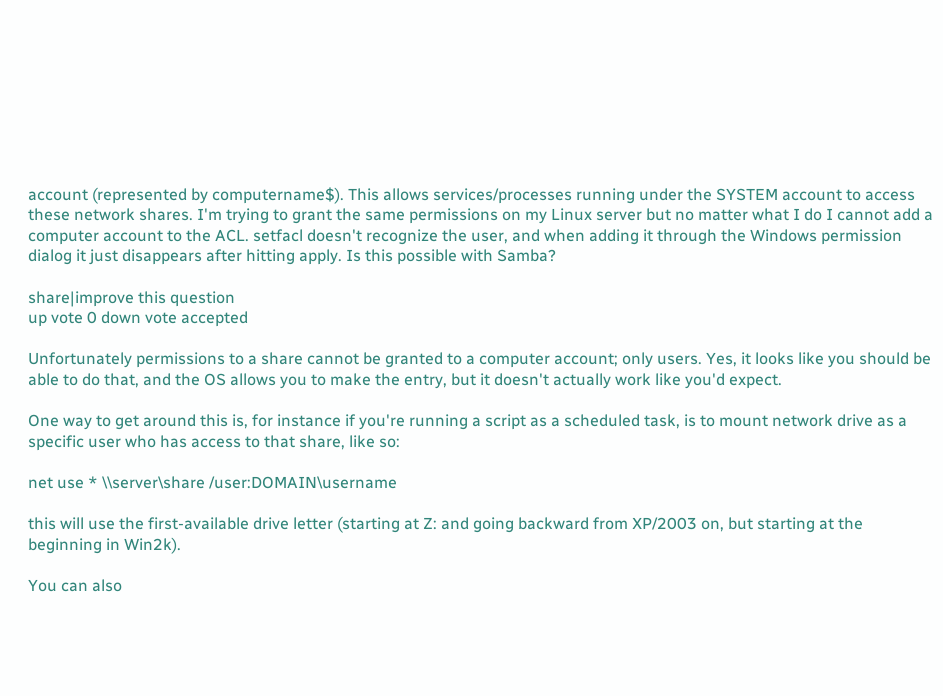account (represented by computername$). This allows services/processes running under the SYSTEM account to access these network shares. I'm trying to grant the same permissions on my Linux server but no matter what I do I cannot add a computer account to the ACL. setfacl doesn't recognize the user, and when adding it through the Windows permission dialog it just disappears after hitting apply. Is this possible with Samba?

share|improve this question
up vote 0 down vote accepted

Unfortunately permissions to a share cannot be granted to a computer account; only users. Yes, it looks like you should be able to do that, and the OS allows you to make the entry, but it doesn't actually work like you'd expect.

One way to get around this is, for instance if you're running a script as a scheduled task, is to mount network drive as a specific user who has access to that share, like so:

net use * \\server\share /user:DOMAIN\username

this will use the first-available drive letter (starting at Z: and going backward from XP/2003 on, but starting at the beginning in Win2k).

You can also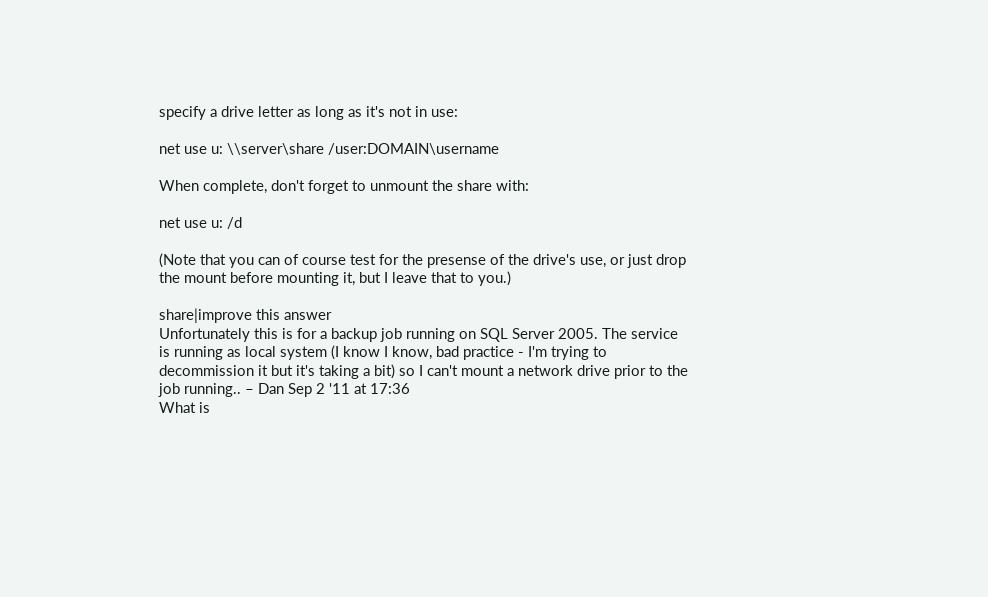specify a drive letter as long as it's not in use:

net use u: \\server\share /user:DOMAIN\username

When complete, don't forget to unmount the share with:

net use u: /d

(Note that you can of course test for the presense of the drive's use, or just drop the mount before mounting it, but I leave that to you.)

share|improve this answer
Unfortunately this is for a backup job running on SQL Server 2005. The service is running as local system (I know I know, bad practice - I'm trying to decommission it but it's taking a bit) so I can't mount a network drive prior to the job running.. – Dan Sep 2 '11 at 17:36
What is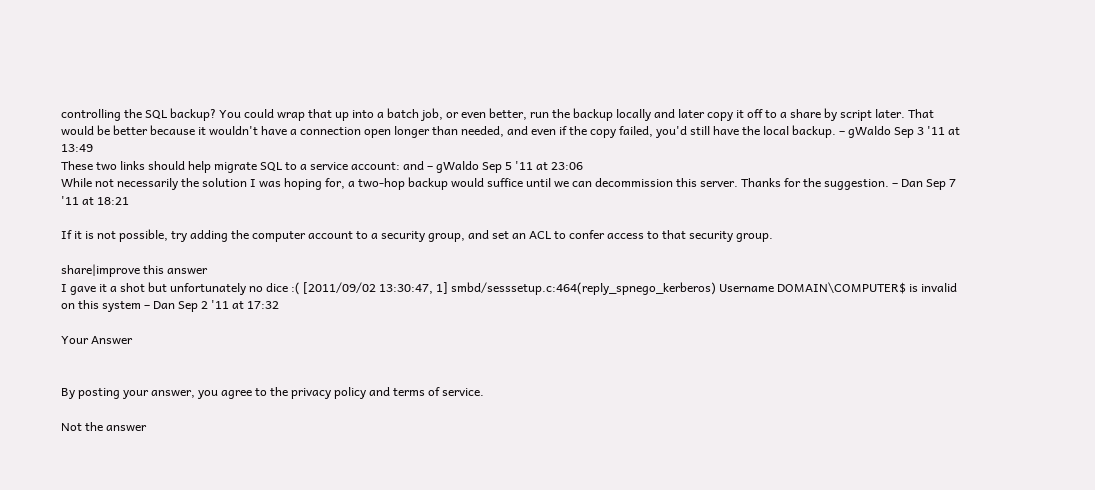controlling the SQL backup? You could wrap that up into a batch job, or even better, run the backup locally and later copy it off to a share by script later. That would be better because it wouldn't have a connection open longer than needed, and even if the copy failed, you'd still have the local backup. – gWaldo Sep 3 '11 at 13:49
These two links should help migrate SQL to a service account: and – gWaldo Sep 5 '11 at 23:06
While not necessarily the solution I was hoping for, a two-hop backup would suffice until we can decommission this server. Thanks for the suggestion. – Dan Sep 7 '11 at 18:21

If it is not possible, try adding the computer account to a security group, and set an ACL to confer access to that security group.

share|improve this answer
I gave it a shot but unfortunately no dice :( [2011/09/02 13:30:47, 1] smbd/sesssetup.c:464(reply_spnego_kerberos) Username DOMAIN\COMPUTER$ is invalid on this system – Dan Sep 2 '11 at 17:32

Your Answer


By posting your answer, you agree to the privacy policy and terms of service.

Not the answer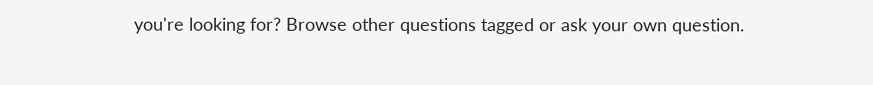you're looking for? Browse other questions tagged or ask your own question.